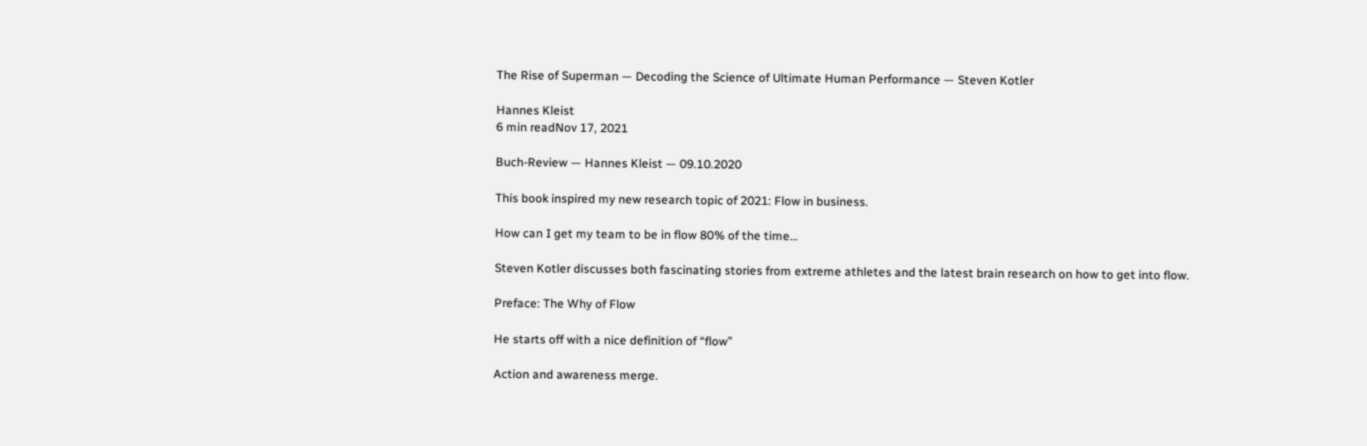The Rise of Superman — Decoding the Science of Ultimate Human Performance — Steven Kotler

Hannes Kleist
6 min readNov 17, 2021

Buch-Review — Hannes Kleist — 09.10.2020

This book inspired my new research topic of 2021: Flow in business.

How can I get my team to be in flow 80% of the time…

Steven Kotler discusses both fascinating stories from extreme athletes and the latest brain research on how to get into flow.

Preface: The Why of Flow

He starts off with a nice definition of “flow”

Action and awareness merge.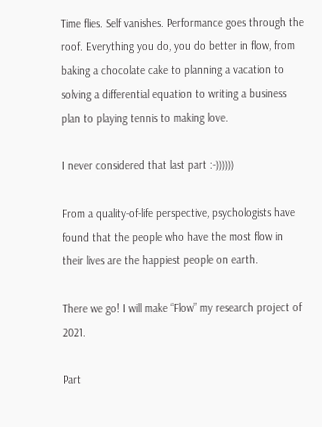Time flies. Self vanishes. Performance goes through the roof. Everything you do, you do better in flow, from baking a chocolate cake to planning a vacation to solving a differential equation to writing a business plan to playing tennis to making love.

I never considered that last part :-))))))

From a quality-of-life perspective, psychologists have found that the people who have the most flow in their lives are the happiest people on earth.

There we go! I will make “Flow” my research project of 2021.

Part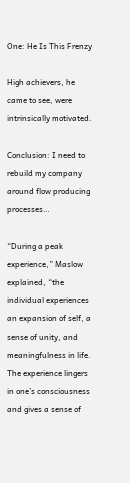One: He Is This Frenzy

High achievers, he came to see, were intrinsically motivated.

Conclusion: I need to rebuild my company around flow producing processes…

“During a peak experience,” Maslow explained, “the individual experiences an expansion of self, a sense of unity, and meaningfulness in life. The experience lingers in one’s consciousness and gives a sense of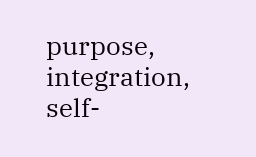purpose, integration, self-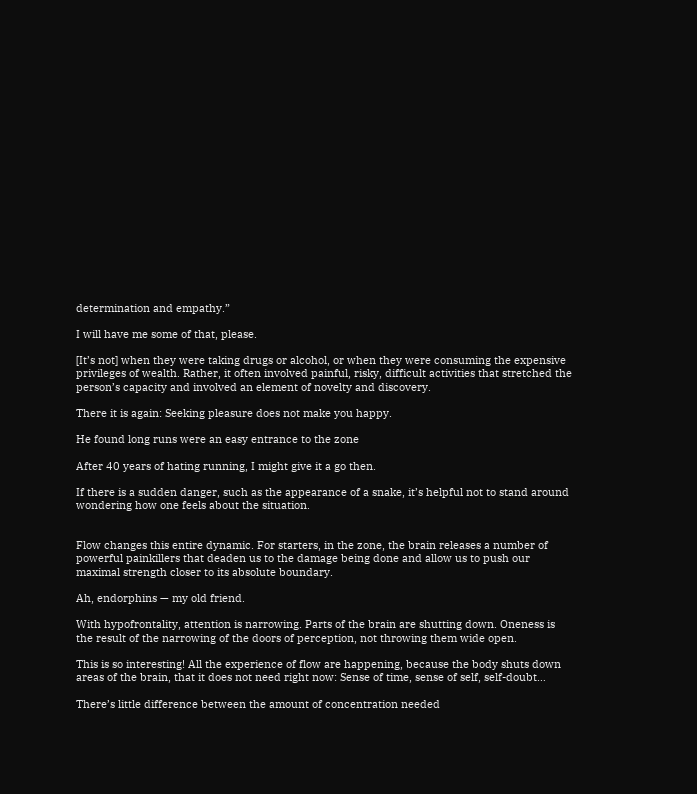determination and empathy.”

I will have me some of that, please.

[It’s not] when they were taking drugs or alcohol, or when they were consuming the expensive privileges of wealth. Rather, it often involved painful, risky, difficult activities that stretched the person’s capacity and involved an element of novelty and discovery.

There it is again: Seeking pleasure does not make you happy.

He found long runs were an easy entrance to the zone

After 40 years of hating running, I might give it a go then.

If there is a sudden danger, such as the appearance of a snake, it’s helpful not to stand around wondering how one feels about the situation.


Flow changes this entire dynamic. For starters, in the zone, the brain releases a number of powerful painkillers that deaden us to the damage being done and allow us to push our maximal strength closer to its absolute boundary.

Ah, endorphins — my old friend.

With hypofrontality, attention is narrowing. Parts of the brain are shutting down. Oneness is the result of the narrowing of the doors of perception, not throwing them wide open.

This is so interesting! All the experience of flow are happening, because the body shuts down areas of the brain, that it does not need right now: Sense of time, sense of self, self-doubt…

There’s little difference between the amount of concentration needed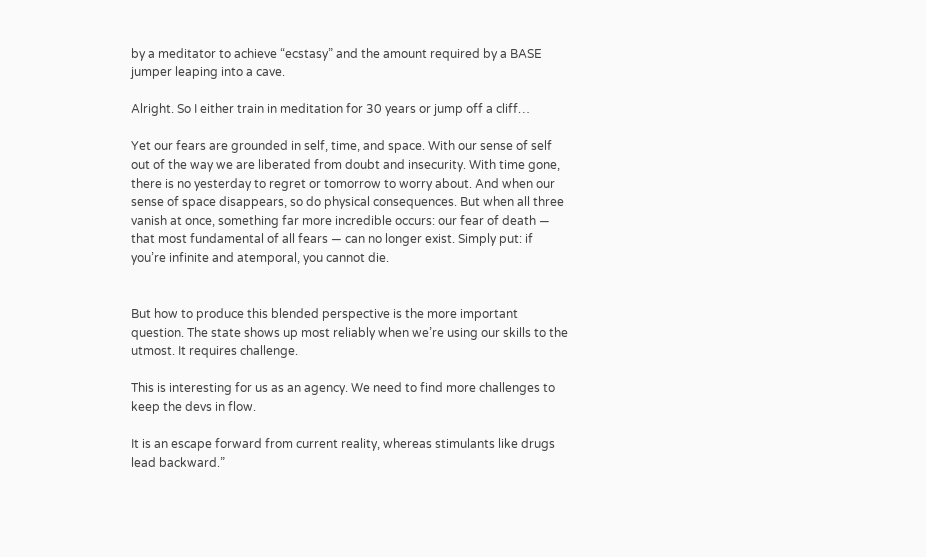by a meditator to achieve “ecstasy” and the amount required by a BASE jumper leaping into a cave.

Alright. So I either train in meditation for 30 years or jump off a cliff…

Yet our fears are grounded in self, time, and space. With our sense of self out of the way we are liberated from doubt and insecurity. With time gone, there is no yesterday to regret or tomorrow to worry about. And when our sense of space disappears, so do physical consequences. But when all three vanish at once, something far more incredible occurs: our fear of death — that most fundamental of all fears — can no longer exist. Simply put: if you’re infinite and atemporal, you cannot die.


But how to produce this blended perspective is the more important question. The state shows up most reliably when we’re using our skills to the utmost. It requires challenge.

This is interesting for us as an agency. We need to find more challenges to keep the devs in flow.

It is an escape forward from current reality, whereas stimulants like drugs lead backward.”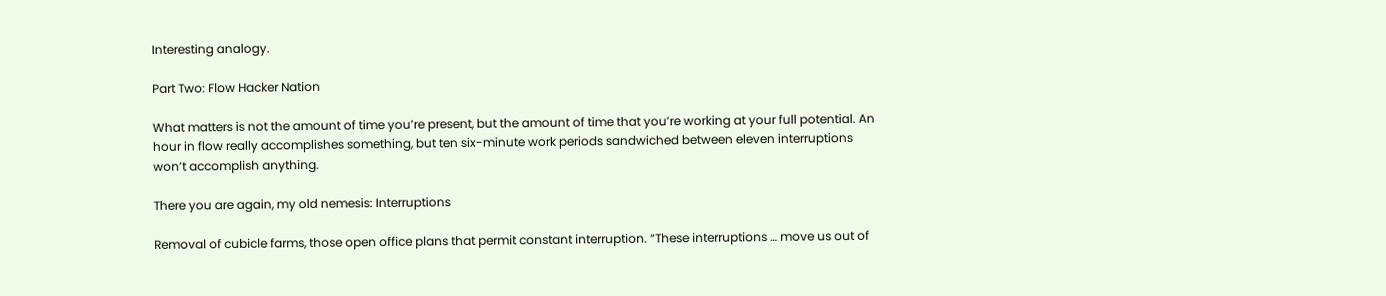Interesting analogy.

Part Two: Flow Hacker Nation

What matters is not the amount of time you’re present, but the amount of time that you’re working at your full potential. An hour in flow really accomplishes something, but ten six-minute work periods sandwiched between eleven interruptions won’t accomplish anything.

There you are again, my old nemesis: Interruptions

Removal of cubicle farms, those open office plans that permit constant interruption. “These interruptions … move us out of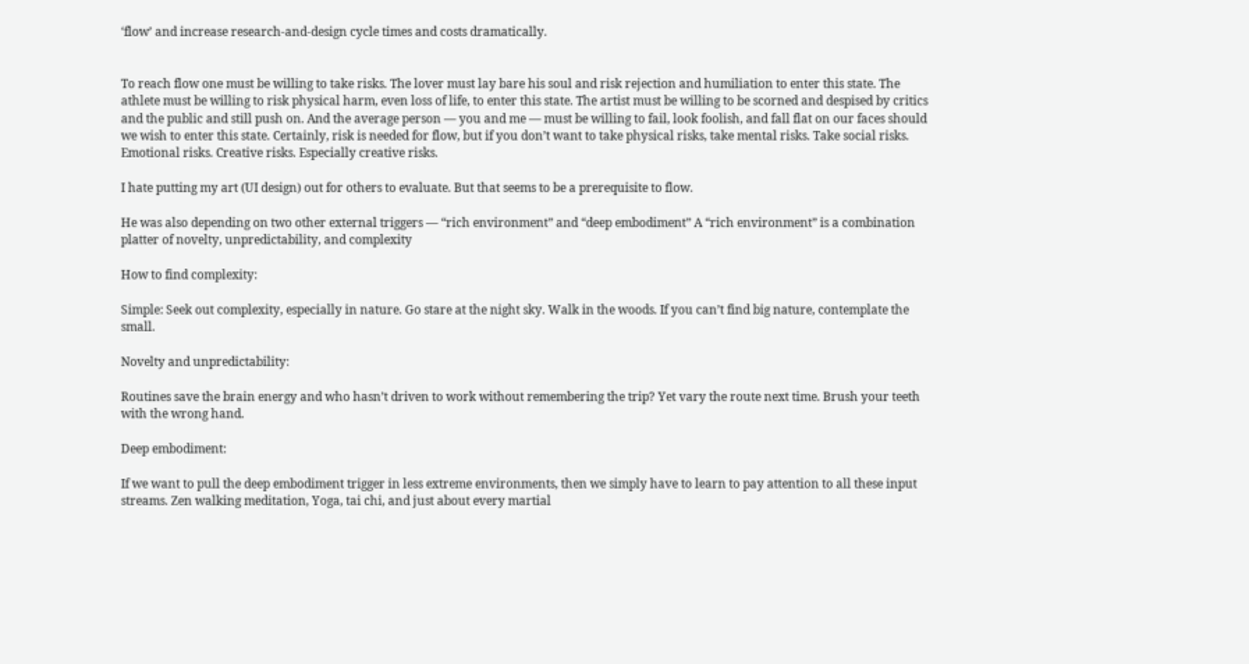‘flow’ and increase research-and-design cycle times and costs dramatically.


To reach flow one must be willing to take risks. The lover must lay bare his soul and risk rejection and humiliation to enter this state. The athlete must be willing to risk physical harm, even loss of life, to enter this state. The artist must be willing to be scorned and despised by critics and the public and still push on. And the average person — you and me — must be willing to fail, look foolish, and fall flat on our faces should we wish to enter this state. Certainly, risk is needed for flow, but if you don’t want to take physical risks, take mental risks. Take social risks. Emotional risks. Creative risks. Especially creative risks.

I hate putting my art (UI design) out for others to evaluate. But that seems to be a prerequisite to flow.

He was also depending on two other external triggers — “rich environment” and “deep embodiment” A “rich environment” is a combination platter of novelty, unpredictability, and complexity

How to find complexity:

Simple: Seek out complexity, especially in nature. Go stare at the night sky. Walk in the woods. If you can’t find big nature, contemplate the small.

Novelty and unpredictability:

Routines save the brain energy and who hasn’t driven to work without remembering the trip? Yet vary the route next time. Brush your teeth with the wrong hand.

Deep embodiment:

If we want to pull the deep embodiment trigger in less extreme environments, then we simply have to learn to pay attention to all these input streams. Zen walking meditation, Yoga, tai chi, and just about every martial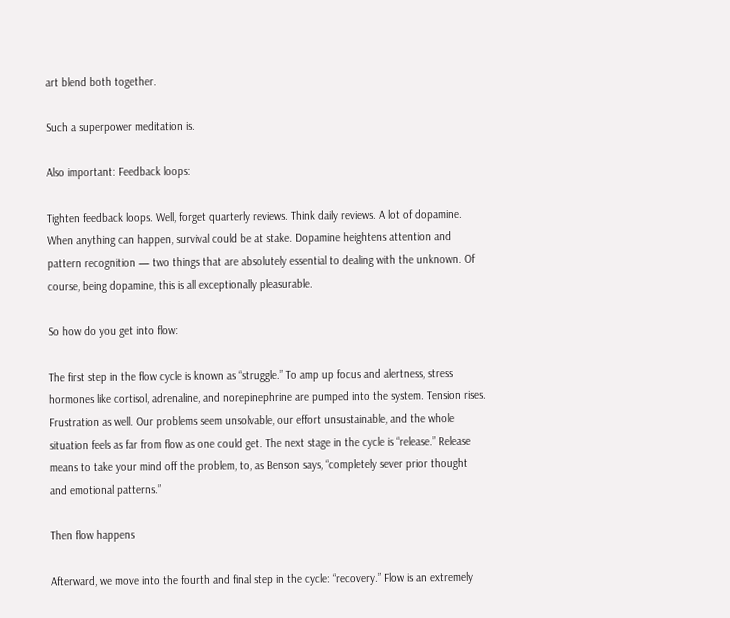art blend both together.

Such a superpower meditation is.

Also important: Feedback loops:

Tighten feedback loops. Well, forget quarterly reviews. Think daily reviews. A lot of dopamine. When anything can happen, survival could be at stake. Dopamine heightens attention and pattern recognition — two things that are absolutely essential to dealing with the unknown. Of course, being dopamine, this is all exceptionally pleasurable.

So how do you get into flow:

The first step in the flow cycle is known as “struggle.” To amp up focus and alertness, stress hormones like cortisol, adrenaline, and norepinephrine are pumped into the system. Tension rises. Frustration as well. Our problems seem unsolvable, our effort unsustainable, and the whole situation feels as far from flow as one could get. The next stage in the cycle is “release.” Release means to take your mind off the problem, to, as Benson says, “completely sever prior thought and emotional patterns.”

Then flow happens

Afterward, we move into the fourth and final step in the cycle: “recovery.” Flow is an extremely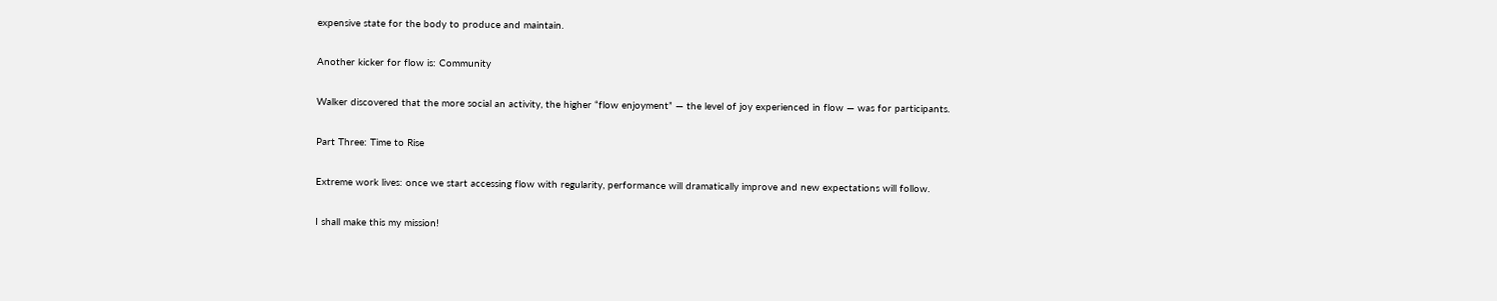expensive state for the body to produce and maintain.

Another kicker for flow is: Community

Walker discovered that the more social an activity, the higher “flow enjoyment” — the level of joy experienced in flow — was for participants.

Part Three: Time to Rise

Extreme work lives: once we start accessing flow with regularity, performance will dramatically improve and new expectations will follow.

I shall make this my mission!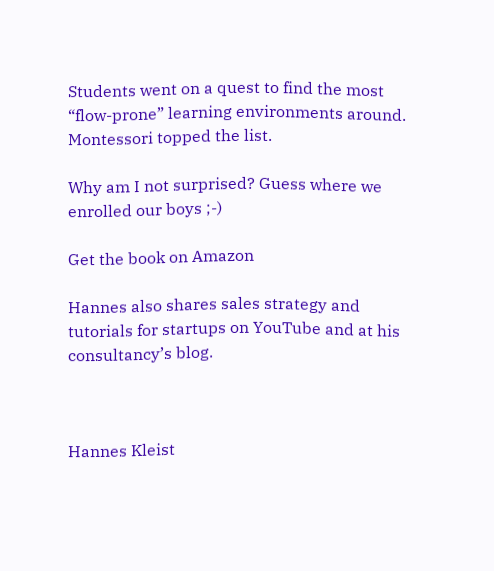Students went on a quest to find the most “flow-prone” learning environments around. Montessori topped the list.

Why am I not surprised? Guess where we enrolled our boys ;-)

Get the book on Amazon

Hannes also shares sales strategy and tutorials for startups on YouTube and at his consultancy’s blog.



Hannes Kleist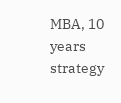MBA, 10 years strategy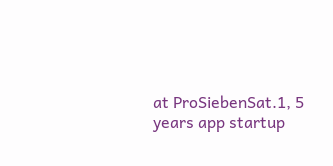at ProSiebenSat.1, 5 years app startup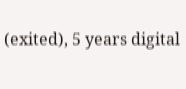(exited), 5 years digital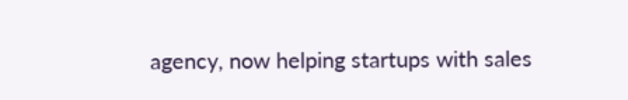agency, now helping startups with sales